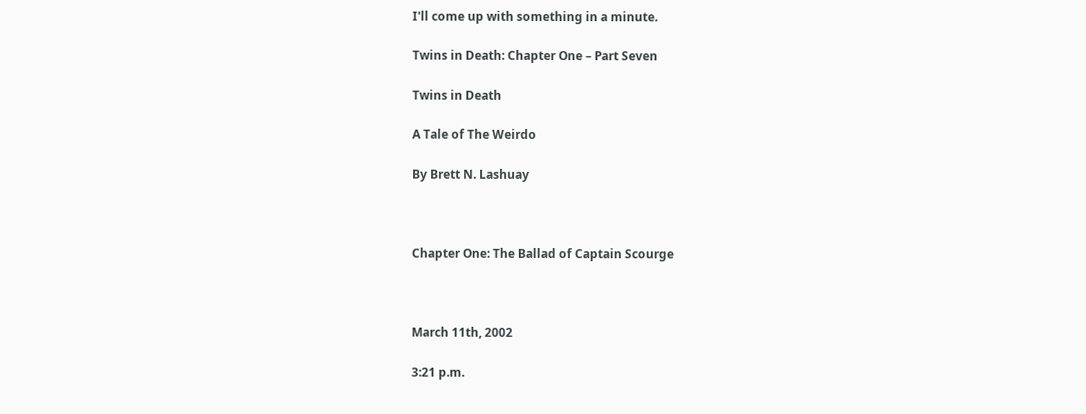I'll come up with something in a minute.

Twins in Death: Chapter One – Part Seven

Twins in Death

A Tale of The Weirdo

By Brett N. Lashuay



Chapter One: The Ballad of Captain Scourge



March 11th, 2002

3:21 p.m.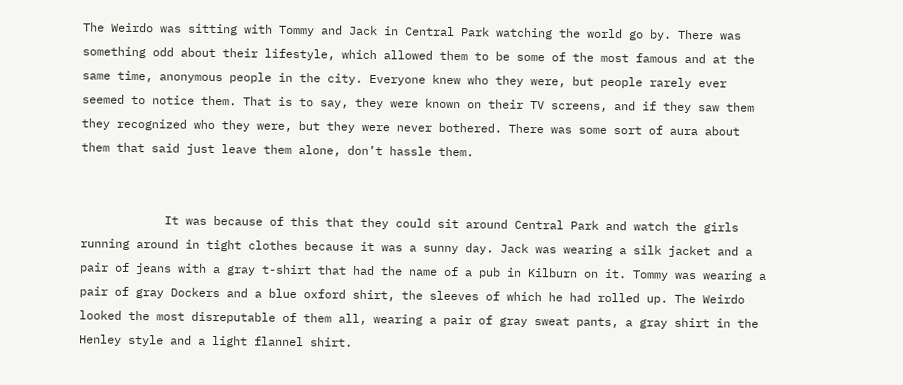The Weirdo was sitting with Tommy and Jack in Central Park watching the world go by. There was something odd about their lifestyle, which allowed them to be some of the most famous and at the same time, anonymous people in the city. Everyone knew who they were, but people rarely ever seemed to notice them. That is to say, they were known on their TV screens, and if they saw them they recognized who they were, but they were never bothered. There was some sort of aura about them that said just leave them alone, don’t hassle them.


            It was because of this that they could sit around Central Park and watch the girls running around in tight clothes because it was a sunny day. Jack was wearing a silk jacket and a pair of jeans with a gray t-shirt that had the name of a pub in Kilburn on it. Tommy was wearing a pair of gray Dockers and a blue oxford shirt, the sleeves of which he had rolled up. The Weirdo looked the most disreputable of them all, wearing a pair of gray sweat pants, a gray shirt in the Henley style and a light flannel shirt.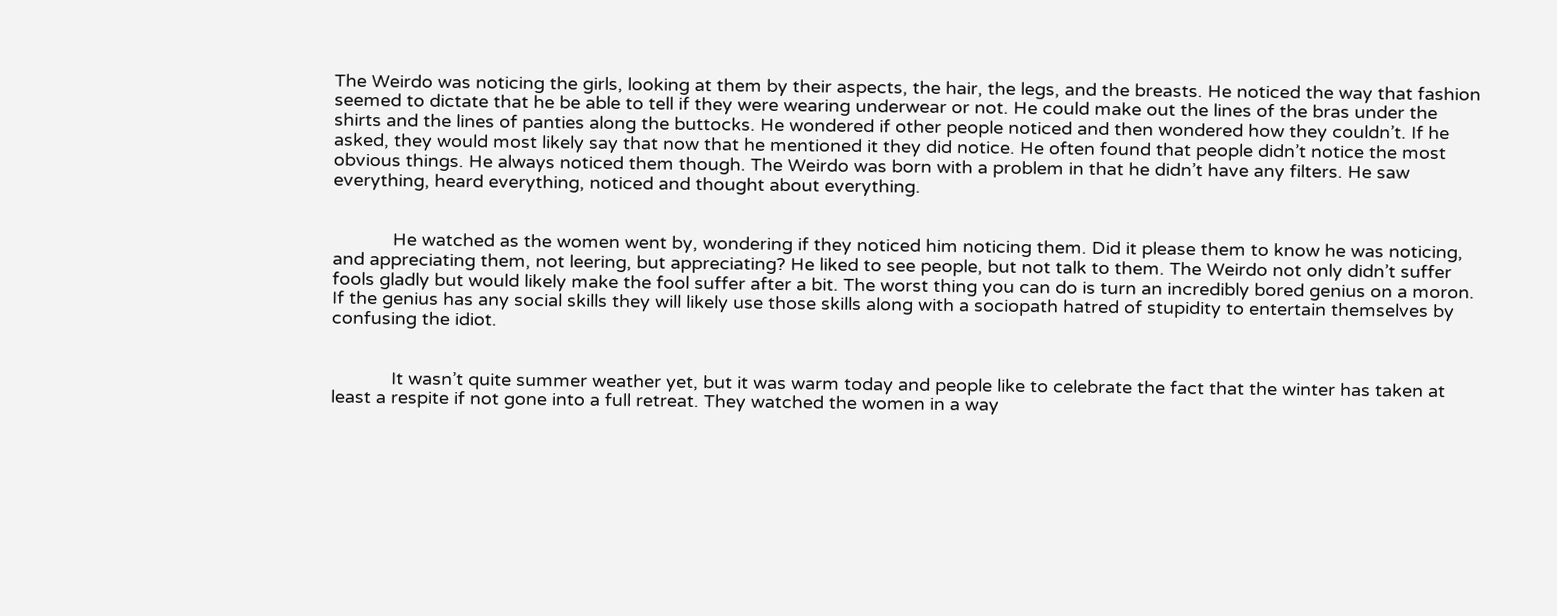The Weirdo was noticing the girls, looking at them by their aspects, the hair, the legs, and the breasts. He noticed the way that fashion seemed to dictate that he be able to tell if they were wearing underwear or not. He could make out the lines of the bras under the shirts and the lines of panties along the buttocks. He wondered if other people noticed and then wondered how they couldn’t. If he asked, they would most likely say that now that he mentioned it they did notice. He often found that people didn’t notice the most obvious things. He always noticed them though. The Weirdo was born with a problem in that he didn’t have any filters. He saw everything, heard everything, noticed and thought about everything.


            He watched as the women went by, wondering if they noticed him noticing them. Did it please them to know he was noticing, and appreciating them, not leering, but appreciating? He liked to see people, but not talk to them. The Weirdo not only didn’t suffer fools gladly but would likely make the fool suffer after a bit. The worst thing you can do is turn an incredibly bored genius on a moron. If the genius has any social skills they will likely use those skills along with a sociopath hatred of stupidity to entertain themselves by confusing the idiot.


            It wasn’t quite summer weather yet, but it was warm today and people like to celebrate the fact that the winter has taken at least a respite if not gone into a full retreat. They watched the women in a way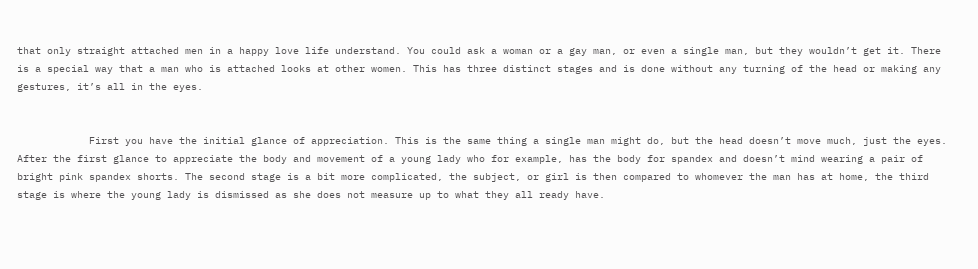that only straight attached men in a happy love life understand. You could ask a woman or a gay man, or even a single man, but they wouldn’t get it. There is a special way that a man who is attached looks at other women. This has three distinct stages and is done without any turning of the head or making any gestures, it’s all in the eyes.


            First you have the initial glance of appreciation. This is the same thing a single man might do, but the head doesn’t move much, just the eyes. After the first glance to appreciate the body and movement of a young lady who for example, has the body for spandex and doesn’t mind wearing a pair of bright pink spandex shorts. The second stage is a bit more complicated, the subject, or girl is then compared to whomever the man has at home, the third stage is where the young lady is dismissed as she does not measure up to what they all ready have.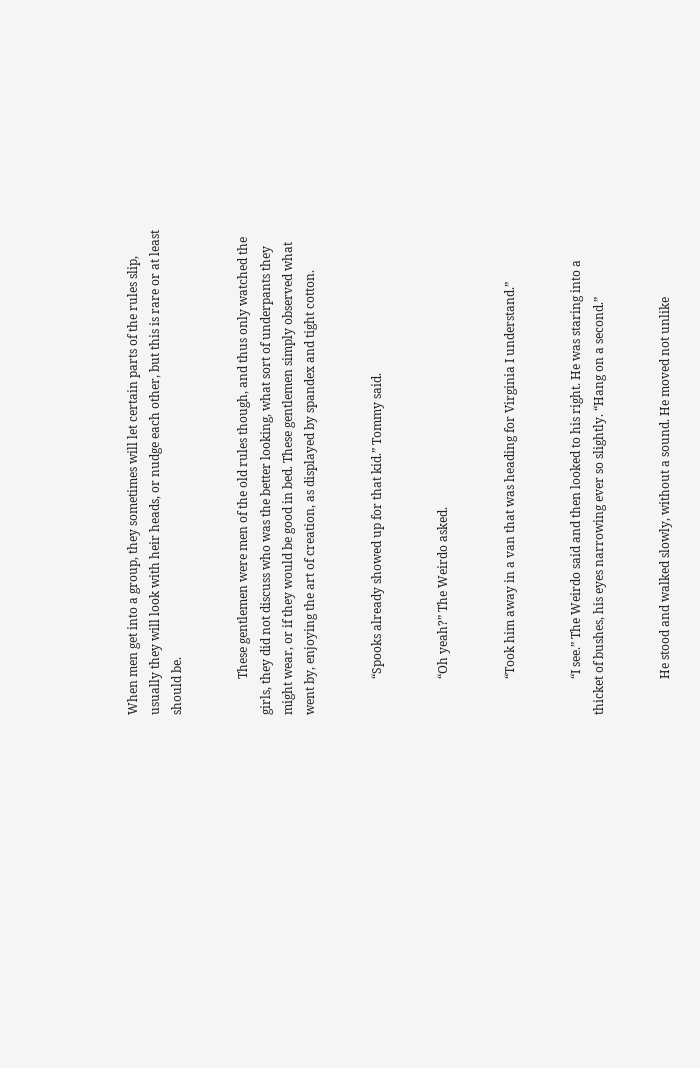When men get into a group, they sometimes will let certain parts of the rules slip, usually they will look with heir heads, or nudge each other, but this is rare or at least should be.


            These gentlemen were men of the old rules though, and thus only watched the girls, they did not discuss who was the better looking, what sort of underpants they might wear, or if they would be good in bed. These gentlemen simply observed what went by, enjoying the art of creation, as displayed by spandex and tight cotton.


            “Spooks already showed up for that kid.” Tommy said.


            “Oh yeah?” The Weirdo asked.


            “Took him away in a van that was heading for Virginia I understand.”


            “I see.” The Weirdo said and then looked to his right. He was staring into a thicket of bushes, his eyes narrowing ever so slightly. “Hang on a second.”


            He stood and walked slowly, without a sound. He moved not unlike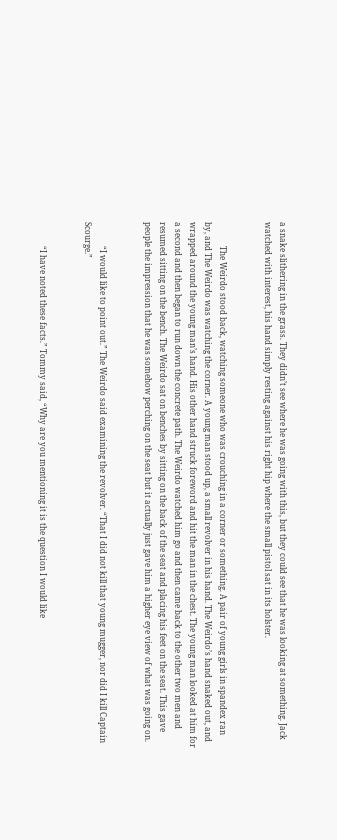a snake slithering in the grass. They didn’t see where he was going with this, but they could see that he was looking at something. Jack watched with interest, his hand simply resting against his right hip where the small pistol sat in its holster.


            The Weirdo stood back, watching someone who was crouching in a corner or something. A pair of young girls in spandex ran by, and The Weirdo was watching the corner. A young man stood up, a small revolver in his hand. The Weirdo’s hand snaked out, and wrapped around the young man’s hand. His other hand struck foreword and hit the man in the chest. The young man looked at him for a second and then began to run down the concrete path. The Weirdo watched him go and then came back to the other two men and resumed sitting on the bench. The Weirdo sat on benches by sitting on the back of the seat and placing his feet on the seat. This gave people the impression that he was somehow perching on the seat but it actually just gave him a higher eye view of what was going on.


            “I would like to point out.” The Weirdo said examining the revolver. “That I did not kill that young mugger, nor did I kill Captain Scourge.”


            “I have noted these facts.” Tommy said, “Why are you mentioning it is the question I would like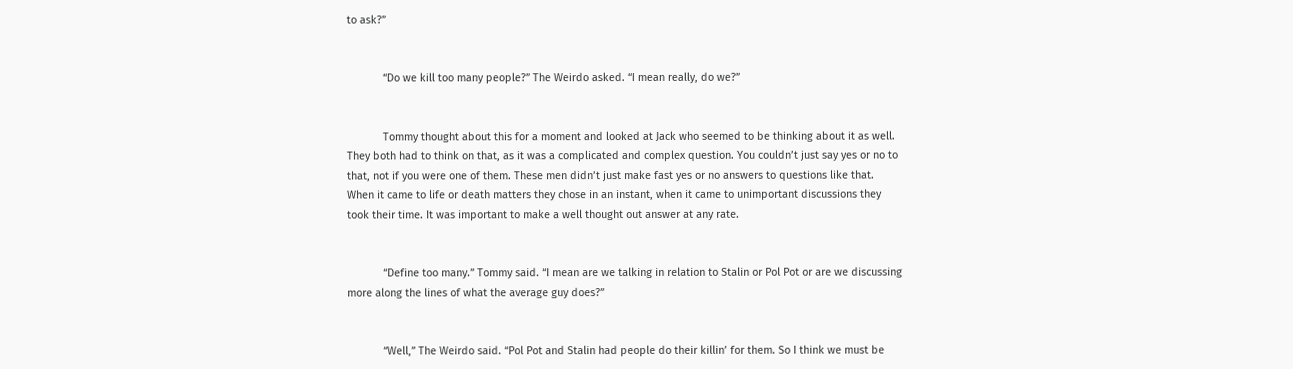to ask?”


            “Do we kill too many people?” The Weirdo asked. “I mean really, do we?”


            Tommy thought about this for a moment and looked at Jack who seemed to be thinking about it as well. They both had to think on that, as it was a complicated and complex question. You couldn’t just say yes or no to that, not if you were one of them. These men didn’t just make fast yes or no answers to questions like that. When it came to life or death matters they chose in an instant, when it came to unimportant discussions they took their time. It was important to make a well thought out answer at any rate.


            “Define too many.” Tommy said. “I mean are we talking in relation to Stalin or Pol Pot or are we discussing more along the lines of what the average guy does?”


            “Well,” The Weirdo said. “Pol Pot and Stalin had people do their killin’ for them. So I think we must be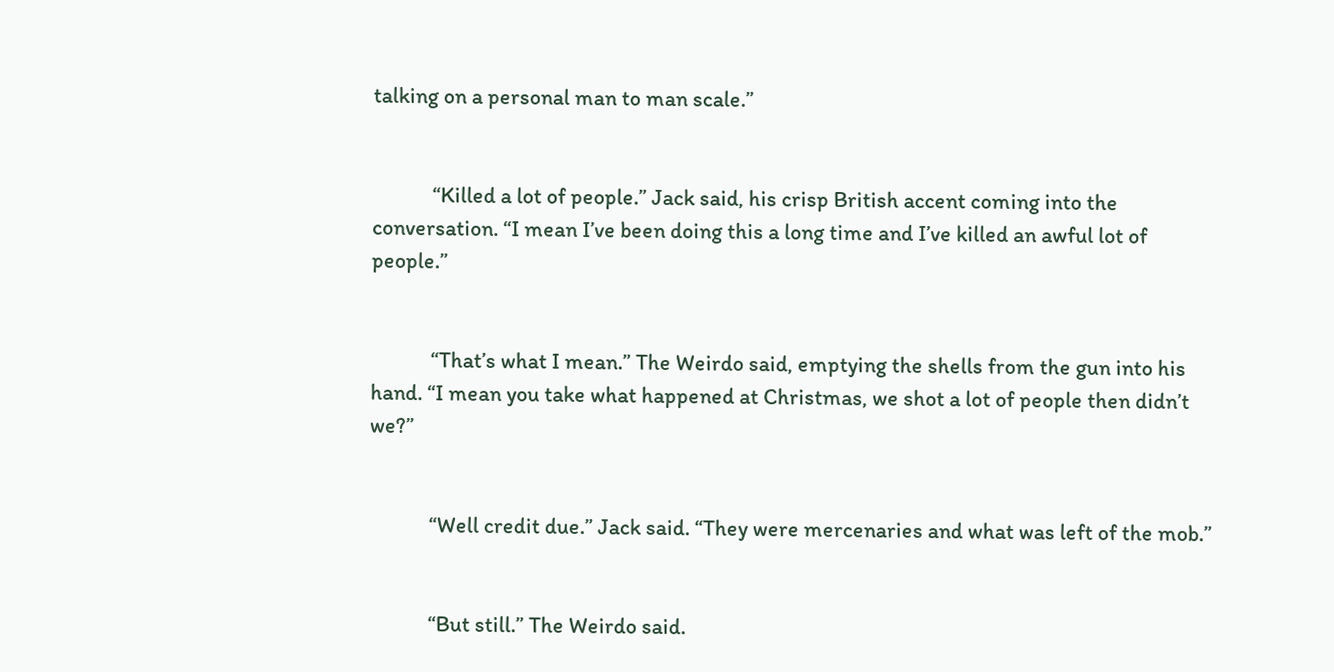talking on a personal man to man scale.”


            “Killed a lot of people.” Jack said, his crisp British accent coming into the conversation. “I mean I’ve been doing this a long time and I’ve killed an awful lot of people.”


            “That’s what I mean.” The Weirdo said, emptying the shells from the gun into his hand. “I mean you take what happened at Christmas, we shot a lot of people then didn’t we?”


            “Well credit due.” Jack said. “They were mercenaries and what was left of the mob.”


            “But still.” The Weirdo said.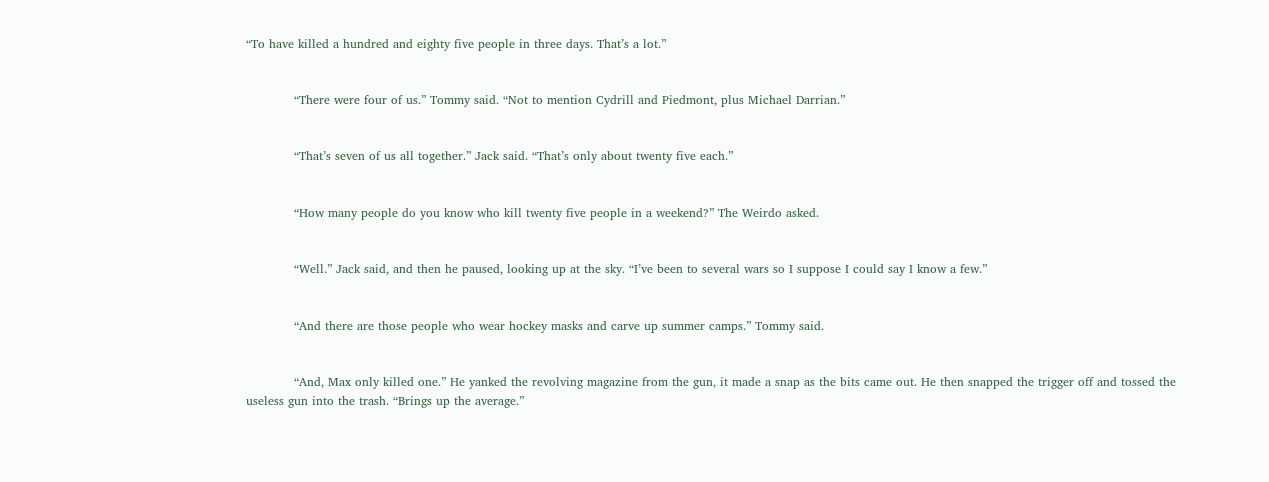“To have killed a hundred and eighty five people in three days. That’s a lot.”


            “There were four of us.” Tommy said. “Not to mention Cydrill and Piedmont, plus Michael Darrian.”


            “That’s seven of us all together.” Jack said. “That’s only about twenty five each.”


            “How many people do you know who kill twenty five people in a weekend?” The Weirdo asked.


            “Well.” Jack said, and then he paused, looking up at the sky. “I’ve been to several wars so I suppose I could say I know a few.”


            “And there are those people who wear hockey masks and carve up summer camps.” Tommy said.


            “And, Max only killed one.” He yanked the revolving magazine from the gun, it made a snap as the bits came out. He then snapped the trigger off and tossed the useless gun into the trash. “Brings up the average.”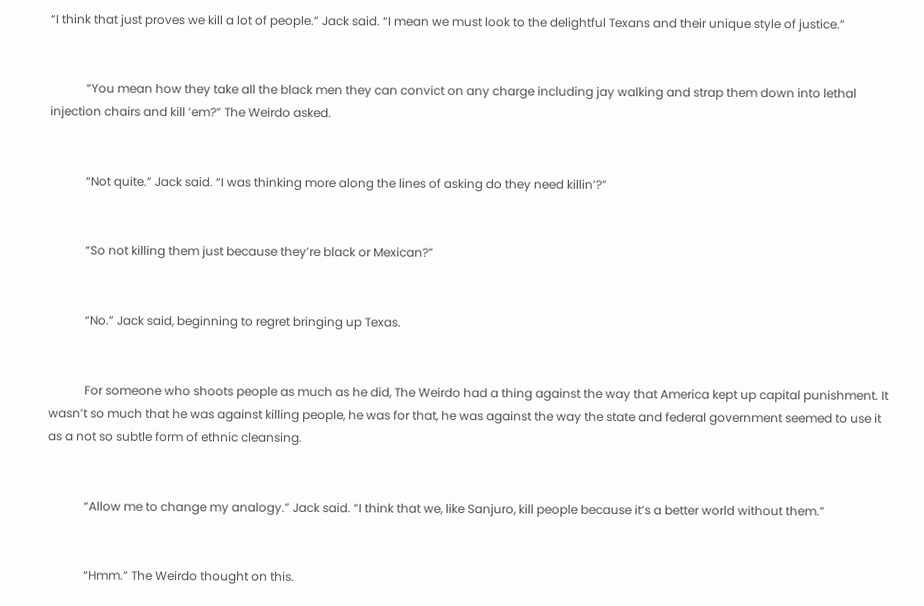“I think that just proves we kill a lot of people.” Jack said. “I mean we must look to the delightful Texans and their unique style of justice.”


            “You mean how they take all the black men they can convict on any charge including jay walking and strap them down into lethal injection chairs and kill ’em?” The Weirdo asked.


            “Not quite.” Jack said. “I was thinking more along the lines of asking do they need killin’?”


            “So not killing them just because they’re black or Mexican?”


            “No.” Jack said, beginning to regret bringing up Texas.


            For someone who shoots people as much as he did, The Weirdo had a thing against the way that America kept up capital punishment. It wasn’t so much that he was against killing people, he was for that, he was against the way the state and federal government seemed to use it as a not so subtle form of ethnic cleansing.


            “Allow me to change my analogy.” Jack said. “I think that we, like Sanjuro, kill people because it’s a better world without them.”


            “Hmm.” The Weirdo thought on this.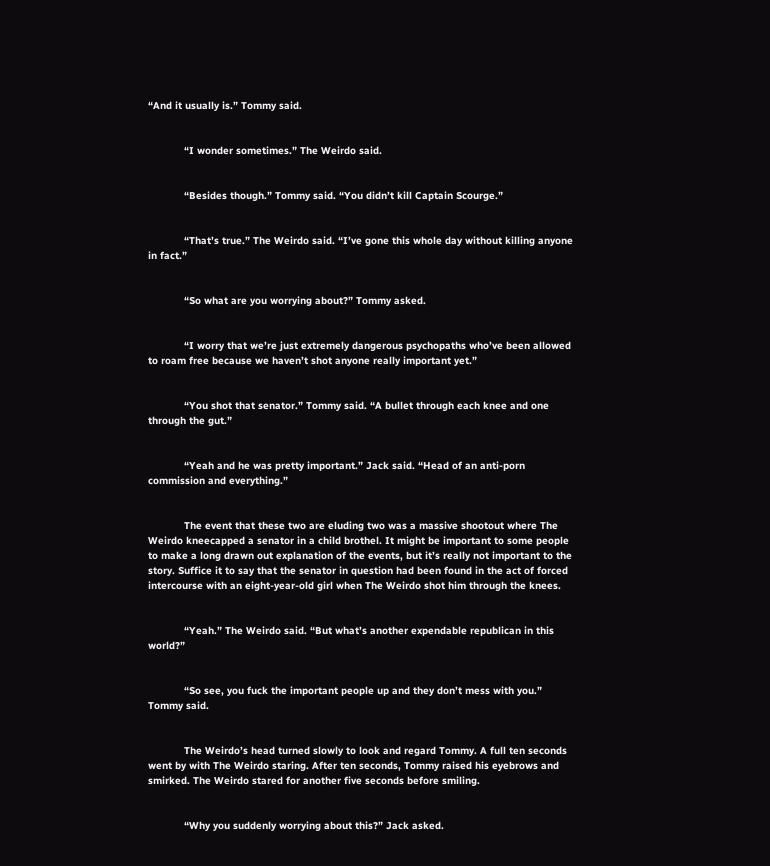“And it usually is.” Tommy said.


            “I wonder sometimes.” The Weirdo said.


            “Besides though.” Tommy said. “You didn’t kill Captain Scourge.”


            “That’s true.” The Weirdo said. “I’ve gone this whole day without killing anyone in fact.”


            “So what are you worrying about?” Tommy asked.


            “I worry that we’re just extremely dangerous psychopaths who’ve been allowed to roam free because we haven’t shot anyone really important yet.”


            “You shot that senator.” Tommy said. “A bullet through each knee and one through the gut.”


            “Yeah and he was pretty important.” Jack said. “Head of an anti-porn commission and everything.”


            The event that these two are eluding two was a massive shootout where The Weirdo kneecapped a senator in a child brothel. It might be important to some people to make a long drawn out explanation of the events, but it’s really not important to the story. Suffice it to say that the senator in question had been found in the act of forced intercourse with an eight-year-old girl when The Weirdo shot him through the knees.


            “Yeah.” The Weirdo said. “But what’s another expendable republican in this world?”


            “So see, you fuck the important people up and they don’t mess with you.” Tommy said.


            The Weirdo’s head turned slowly to look and regard Tommy. A full ten seconds went by with The Weirdo staring. After ten seconds, Tommy raised his eyebrows and smirked. The Weirdo stared for another five seconds before smiling.


            “Why you suddenly worrying about this?” Jack asked.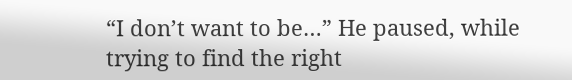“I don’t want to be…” He paused, while trying to find the right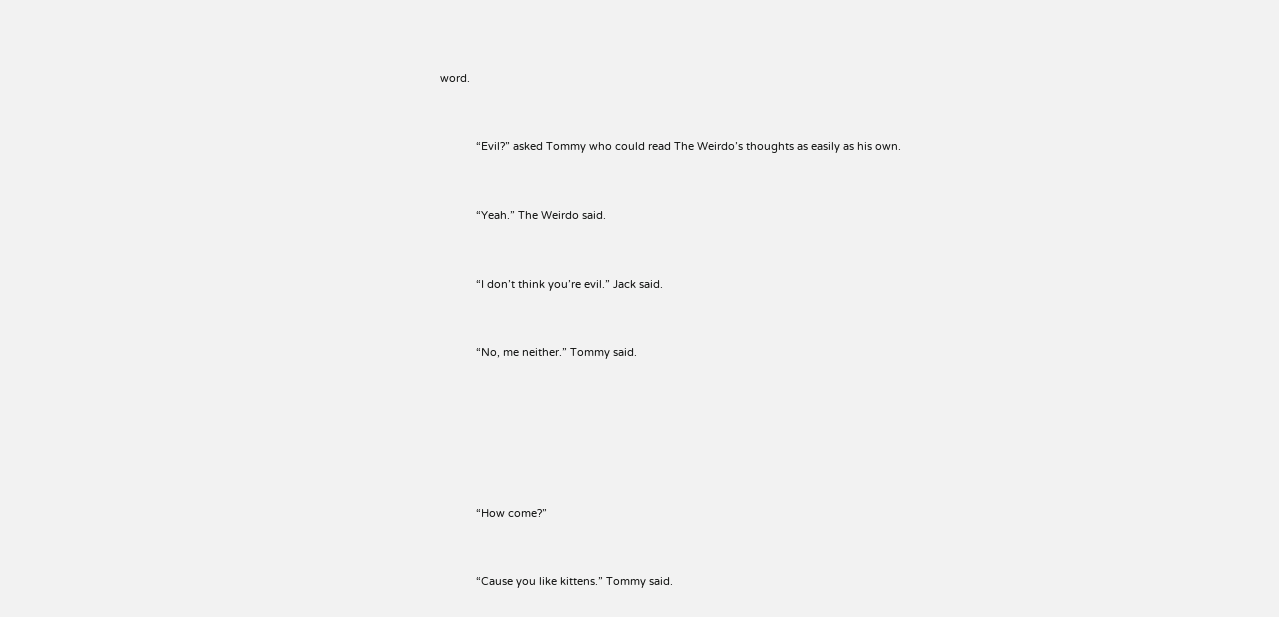word.


            “Evil?” asked Tommy who could read The Weirdo’s thoughts as easily as his own.


            “Yeah.” The Weirdo said.


            “I don’t think you’re evil.” Jack said.


            “No, me neither.” Tommy said.






            “How come?”


            “Cause you like kittens.” Tommy said.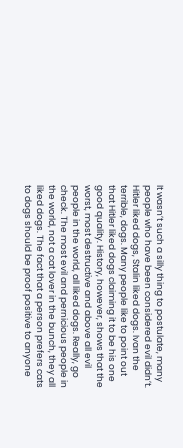It wasn’t such a silly thing to postulate, many people who have been considered evil didn’t. Hitler liked dogs, Stalin liked dogs. Ivan the terrible, dogs. Many people like to point out that Hitler liked dogs claiming it to be his one good quality. History, however, shows that the worst, most destructive and above all evil people in the world, all liked dogs. Really, go check. The most evil and pernicious people in the world, not a cat lover in the bunch, they all liked dogs. The fact that a person prefers cats to dogs should be proof positive to anyone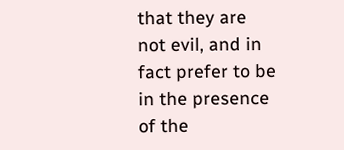that they are not evil, and in fact prefer to be in the presence of the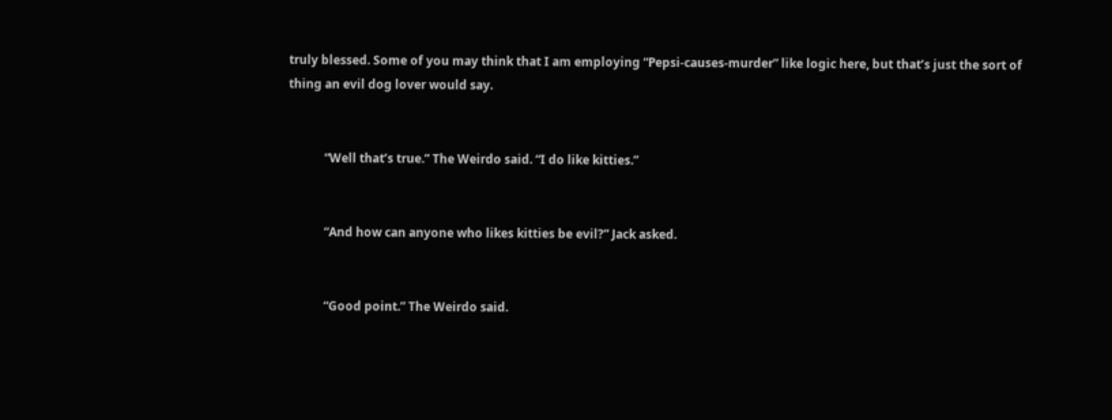truly blessed. Some of you may think that I am employing “Pepsi-causes-murder” like logic here, but that’s just the sort of thing an evil dog lover would say.


            “Well that’s true.” The Weirdo said. “I do like kitties.”


            “And how can anyone who likes kitties be evil?” Jack asked.


            “Good point.” The Weirdo said.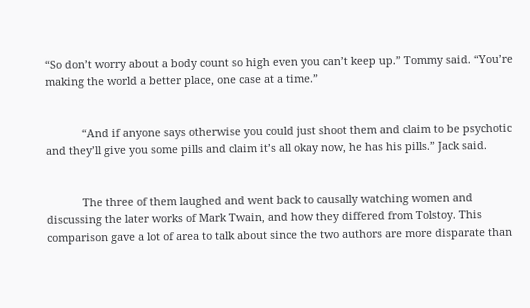“So don’t worry about a body count so high even you can’t keep up.” Tommy said. “You’re making the world a better place, one case at a time.”


            “And if anyone says otherwise you could just shoot them and claim to be psychotic and they’ll give you some pills and claim it’s all okay now, he has his pills.” Jack said.


            The three of them laughed and went back to causally watching women and discussing the later works of Mark Twain, and how they differed from Tolstoy. This comparison gave a lot of area to talk about since the two authors are more disparate than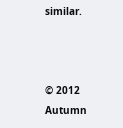similar.



© 2012 Autumn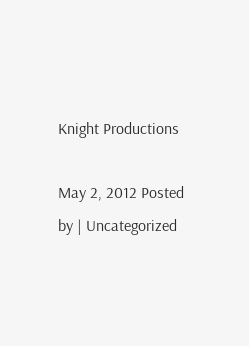Knight Productions

May 2, 2012 Posted by | Uncategorized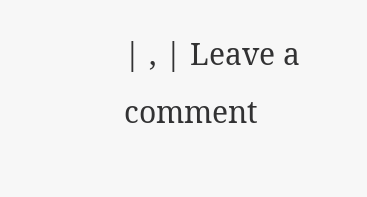| , | Leave a comment